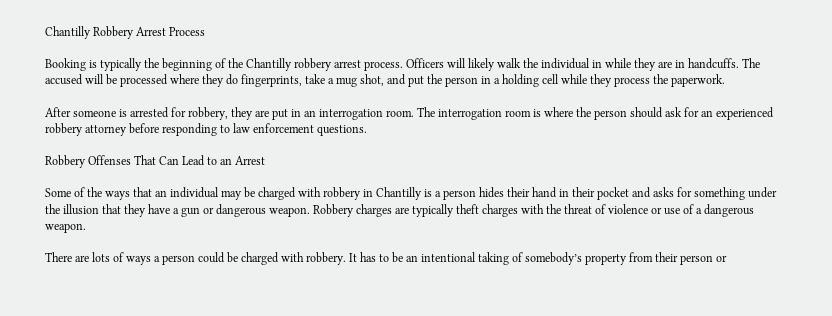Chantilly Robbery Arrest Process

Booking is typically the beginning of the Chantilly robbery arrest process. Officers will likely walk the individual in while they are in handcuffs. The accused will be processed where they do fingerprints, take a mug shot, and put the person in a holding cell while they process the paperwork.

After someone is arrested for robbery, they are put in an interrogation room. The interrogation room is where the person should ask for an experienced robbery attorney before responding to law enforcement questions.

Robbery Offenses That Can Lead to an Arrest

Some of the ways that an individual may be charged with robbery in Chantilly is a person hides their hand in their pocket and asks for something under the illusion that they have a gun or dangerous weapon. Robbery charges are typically theft charges with the threat of violence or use of a dangerous weapon.

There are lots of ways a person could be charged with robbery. It has to be an intentional taking of somebody’s property from their person or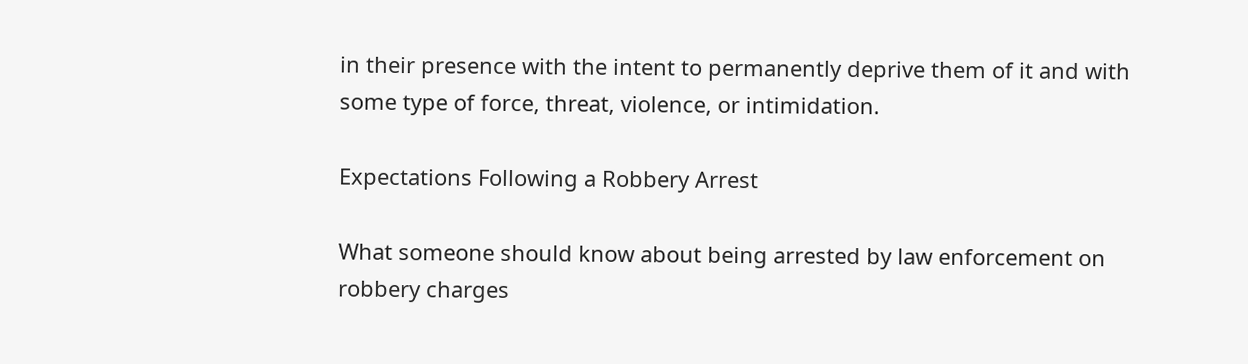in their presence with the intent to permanently deprive them of it and with some type of force, threat, violence, or intimidation.

Expectations Following a Robbery Arrest

What someone should know about being arrested by law enforcement on robbery charges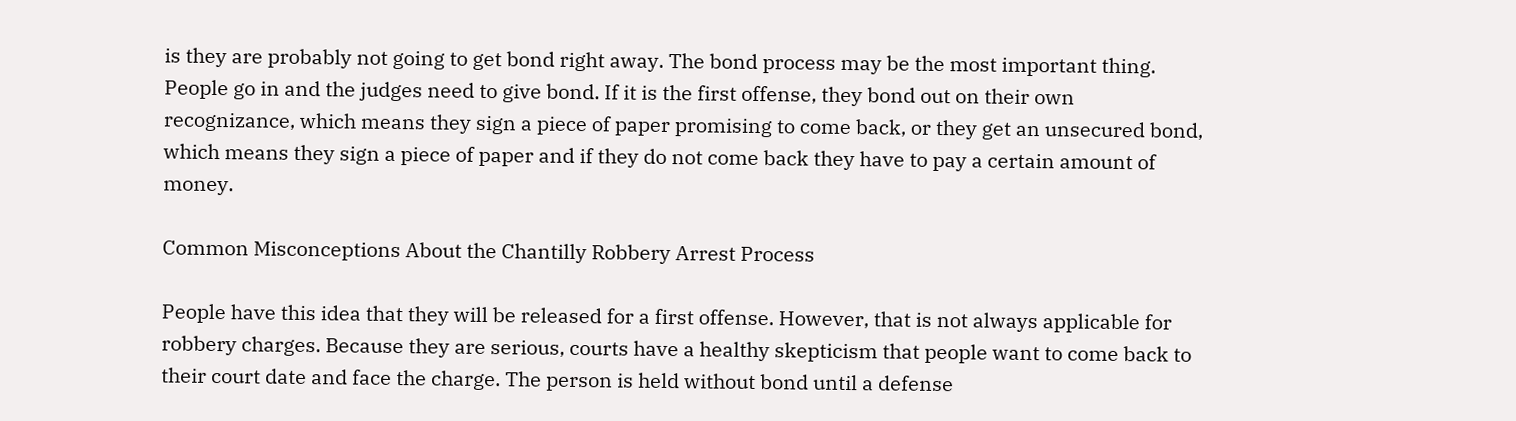is they are probably not going to get bond right away. The bond process may be the most important thing. People go in and the judges need to give bond. If it is the first offense, they bond out on their own recognizance, which means they sign a piece of paper promising to come back, or they get an unsecured bond, which means they sign a piece of paper and if they do not come back they have to pay a certain amount of money.

Common Misconceptions About the Chantilly Robbery Arrest Process

People have this idea that they will be released for a first offense. However, that is not always applicable for robbery charges. Because they are serious, courts have a healthy skepticism that people want to come back to their court date and face the charge. The person is held without bond until a defense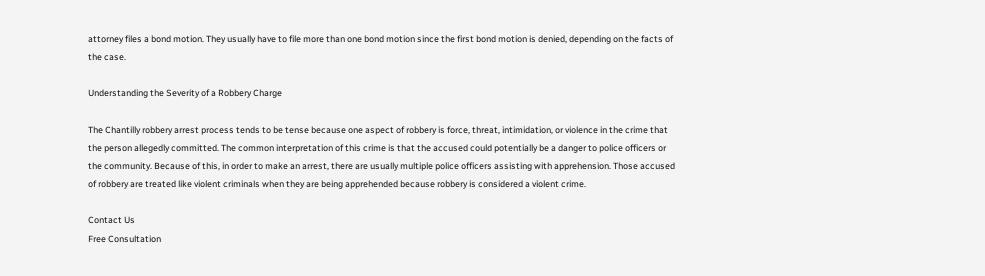attorney files a bond motion. They usually have to file more than one bond motion since the first bond motion is denied, depending on the facts of the case.

Understanding the Severity of a Robbery Charge

The Chantilly robbery arrest process tends to be tense because one aspect of robbery is force, threat, intimidation, or violence in the crime that the person allegedly committed. The common interpretation of this crime is that the accused could potentially be a danger to police officers or the community. Because of this, in order to make an arrest, there are usually multiple police officers assisting with apprehension. Those accused of robbery are treated like violent criminals when they are being apprehended because robbery is considered a violent crime.

Contact Us
Free Consultation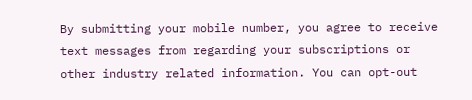By submitting your mobile number, you agree to receive text messages from regarding your subscriptions or other industry related information. You can opt-out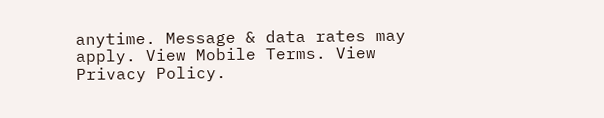anytime. Message & data rates may apply. View Mobile Terms. View Privacy Policy.